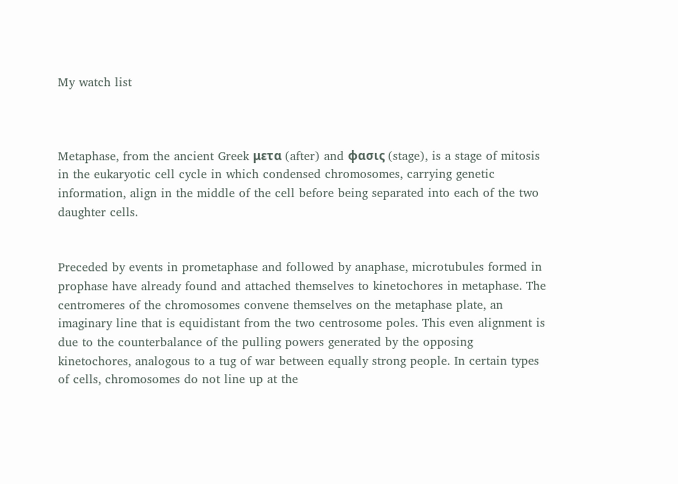My watch list



Metaphase, from the ancient Greek μετα (after) and φασις (stage), is a stage of mitosis in the eukaryotic cell cycle in which condensed chromosomes, carrying genetic information, align in the middle of the cell before being separated into each of the two daughter cells.


Preceded by events in prometaphase and followed by anaphase, microtubules formed in prophase have already found and attached themselves to kinetochores in metaphase. The centromeres of the chromosomes convene themselves on the metaphase plate, an imaginary line that is equidistant from the two centrosome poles. This even alignment is due to the counterbalance of the pulling powers generated by the opposing kinetochores, analogous to a tug of war between equally strong people. In certain types of cells, chromosomes do not line up at the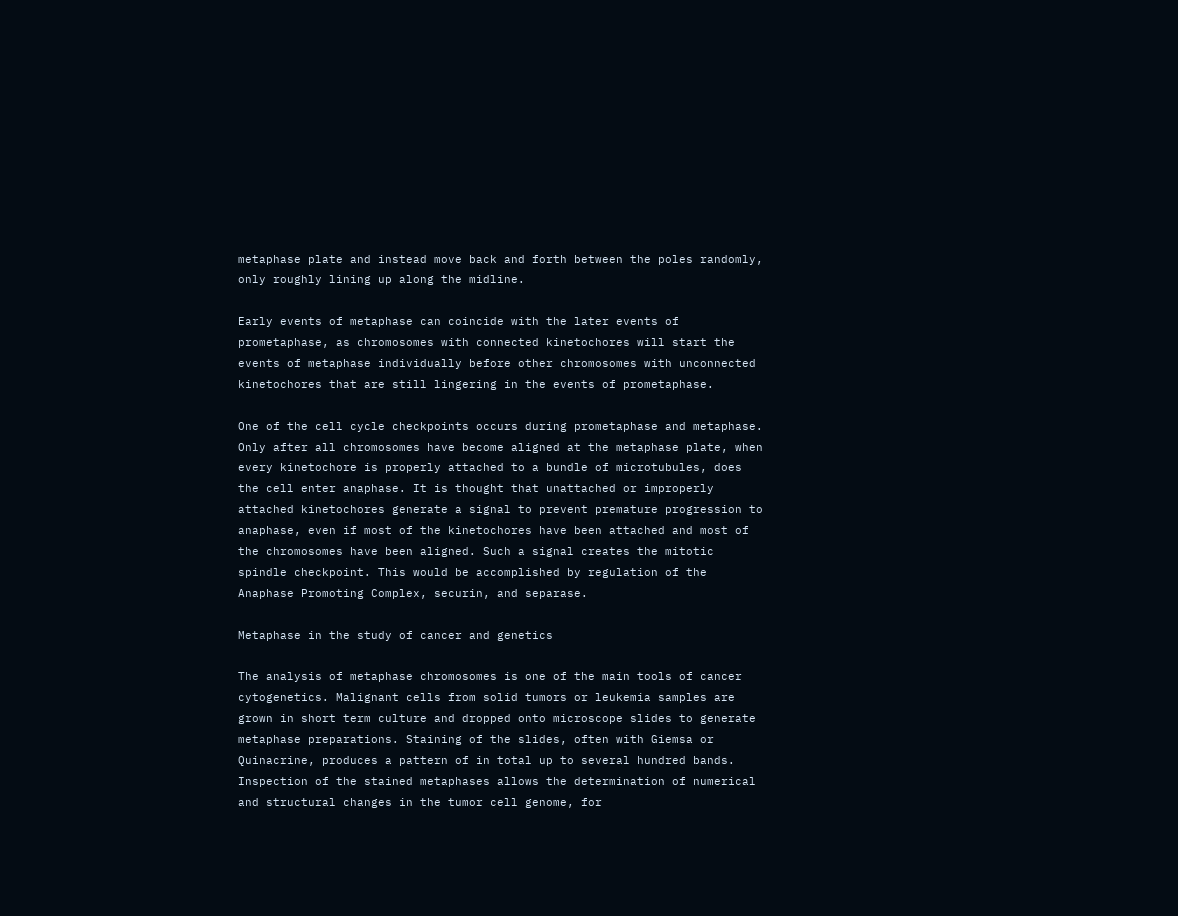metaphase plate and instead move back and forth between the poles randomly, only roughly lining up along the midline.

Early events of metaphase can coincide with the later events of prometaphase, as chromosomes with connected kinetochores will start the events of metaphase individually before other chromosomes with unconnected kinetochores that are still lingering in the events of prometaphase.

One of the cell cycle checkpoints occurs during prometaphase and metaphase. Only after all chromosomes have become aligned at the metaphase plate, when every kinetochore is properly attached to a bundle of microtubules, does the cell enter anaphase. It is thought that unattached or improperly attached kinetochores generate a signal to prevent premature progression to anaphase, even if most of the kinetochores have been attached and most of the chromosomes have been aligned. Such a signal creates the mitotic spindle checkpoint. This would be accomplished by regulation of the Anaphase Promoting Complex, securin, and separase.

Metaphase in the study of cancer and genetics

The analysis of metaphase chromosomes is one of the main tools of cancer cytogenetics. Malignant cells from solid tumors or leukemia samples are grown in short term culture and dropped onto microscope slides to generate metaphase preparations. Staining of the slides, often with Giemsa or Quinacrine, produces a pattern of in total up to several hundred bands. Inspection of the stained metaphases allows the determination of numerical and structural changes in the tumor cell genome, for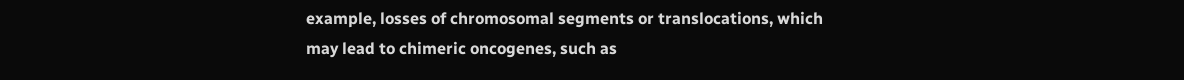example, losses of chromosomal segments or translocations, which may lead to chimeric oncogenes, such as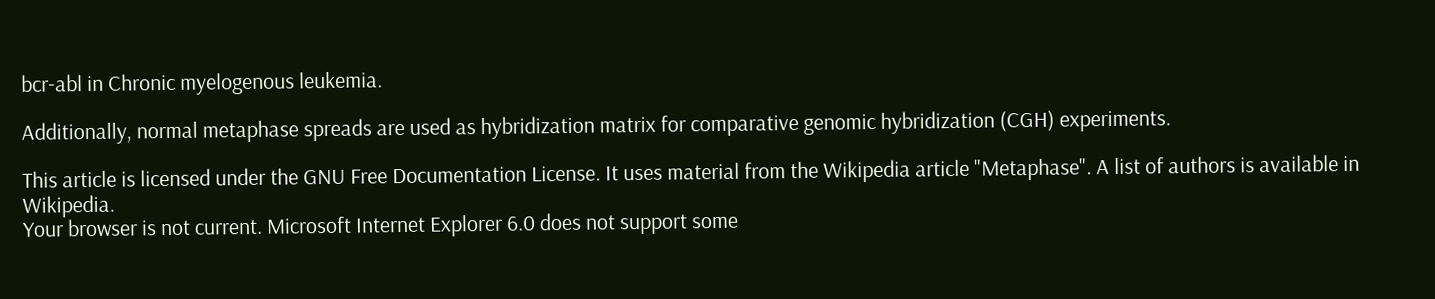bcr-abl in Chronic myelogenous leukemia.

Additionally, normal metaphase spreads are used as hybridization matrix for comparative genomic hybridization (CGH) experiments.

This article is licensed under the GNU Free Documentation License. It uses material from the Wikipedia article "Metaphase". A list of authors is available in Wikipedia.
Your browser is not current. Microsoft Internet Explorer 6.0 does not support some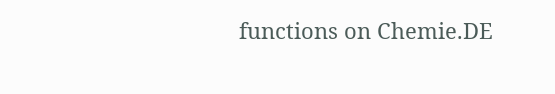functions on Chemie.DE